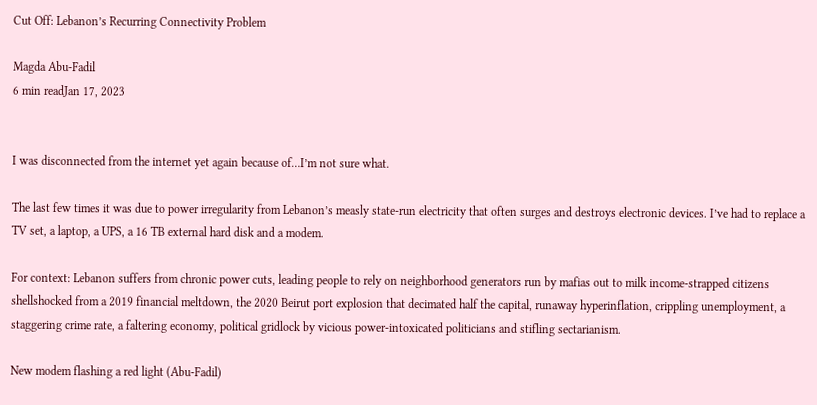Cut Off: Lebanon’s Recurring Connectivity Problem

Magda Abu-Fadil
6 min readJan 17, 2023


I was disconnected from the internet yet again because of…I’m not sure what.

The last few times it was due to power irregularity from Lebanon’s measly state-run electricity that often surges and destroys electronic devices. I’ve had to replace a TV set, a laptop, a UPS, a 16 TB external hard disk and a modem.

For context: Lebanon suffers from chronic power cuts, leading people to rely on neighborhood generators run by mafias out to milk income-strapped citizens shellshocked from a 2019 financial meltdown, the 2020 Beirut port explosion that decimated half the capital, runaway hyperinflation, crippling unemployment, a staggering crime rate, a faltering economy, political gridlock by vicious power-intoxicated politicians and stifling sectarianism.

New modem flashing a red light (Abu-Fadil)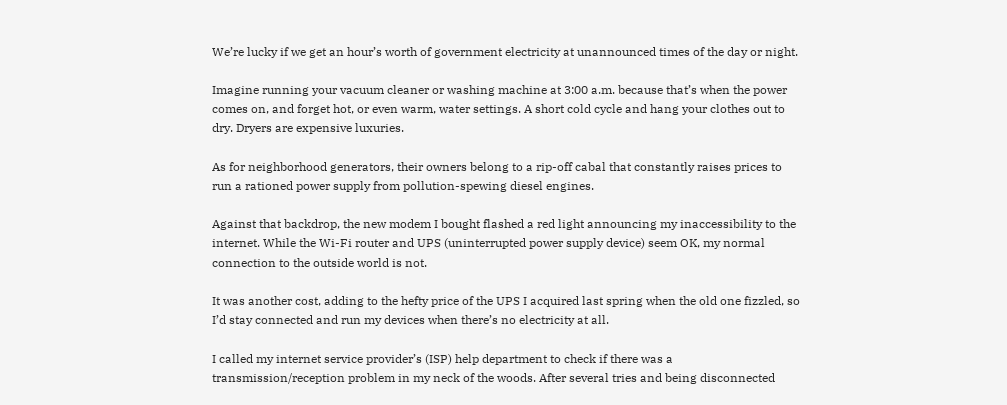We’re lucky if we get an hour’s worth of government electricity at unannounced times of the day or night.

Imagine running your vacuum cleaner or washing machine at 3:00 a.m. because that’s when the power comes on, and forget hot, or even warm, water settings. A short cold cycle and hang your clothes out to dry. Dryers are expensive luxuries.

As for neighborhood generators, their owners belong to a rip-off cabal that constantly raises prices to run a rationed power supply from pollution-spewing diesel engines.

Against that backdrop, the new modem I bought flashed a red light announcing my inaccessibility to the internet. While the Wi-Fi router and UPS (uninterrupted power supply device) seem OK, my normal connection to the outside world is not.

It was another cost, adding to the hefty price of the UPS I acquired last spring when the old one fizzled, so I’d stay connected and run my devices when there’s no electricity at all.

I called my internet service provider’s (ISP) help department to check if there was a transmission/reception problem in my neck of the woods. After several tries and being disconnected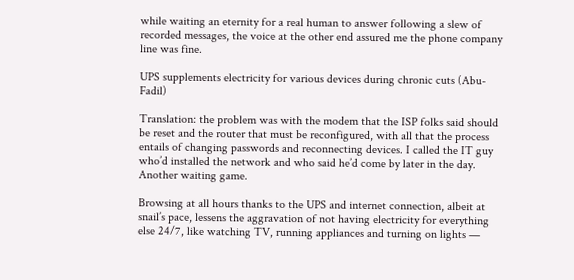while waiting an eternity for a real human to answer following a slew of recorded messages, the voice at the other end assured me the phone company line was fine.

UPS supplements electricity for various devices during chronic cuts (Abu-Fadil)

Translation: the problem was with the modem that the ISP folks said should be reset and the router that must be reconfigured, with all that the process entails of changing passwords and reconnecting devices. I called the IT guy who’d installed the network and who said he’d come by later in the day. Another waiting game.

Browsing at all hours thanks to the UPS and internet connection, albeit at snail’s pace, lessens the aggravation of not having electricity for everything else 24/7, like watching TV, running appliances and turning on lights —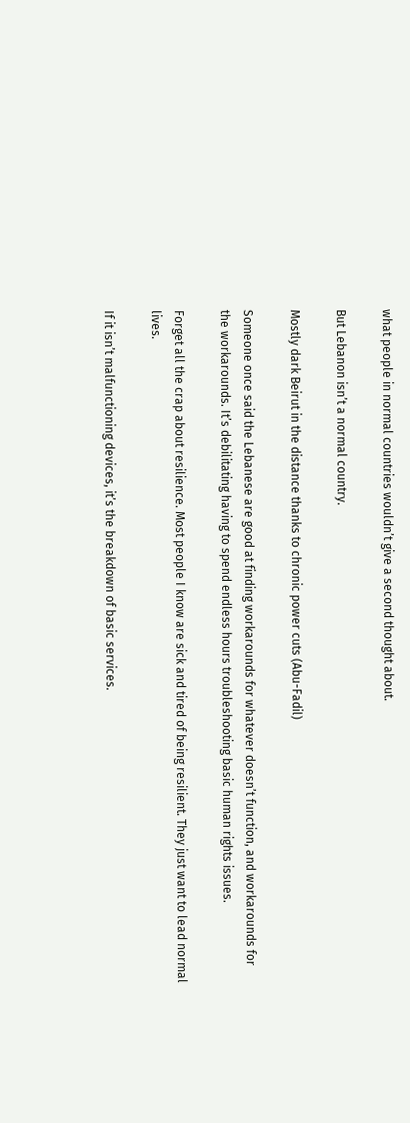what people in normal countries wouldn’t give a second thought about.

But Lebanon isn’t a normal country.

Mostly dark Beirut in the distance thanks to chronic power cuts (Abu-Fadil)

Someone once said the Lebanese are good at finding workarounds for whatever doesn’t function, and workarounds for the workarounds. It’s debilitating having to spend endless hours troubleshooting basic human rights issues.

Forget all the crap about resilience. Most people I know are sick and tired of being resilient. They just want to lead normal lives.

If it isn’t malfunctioning devices, it’s the breakdown of basic services.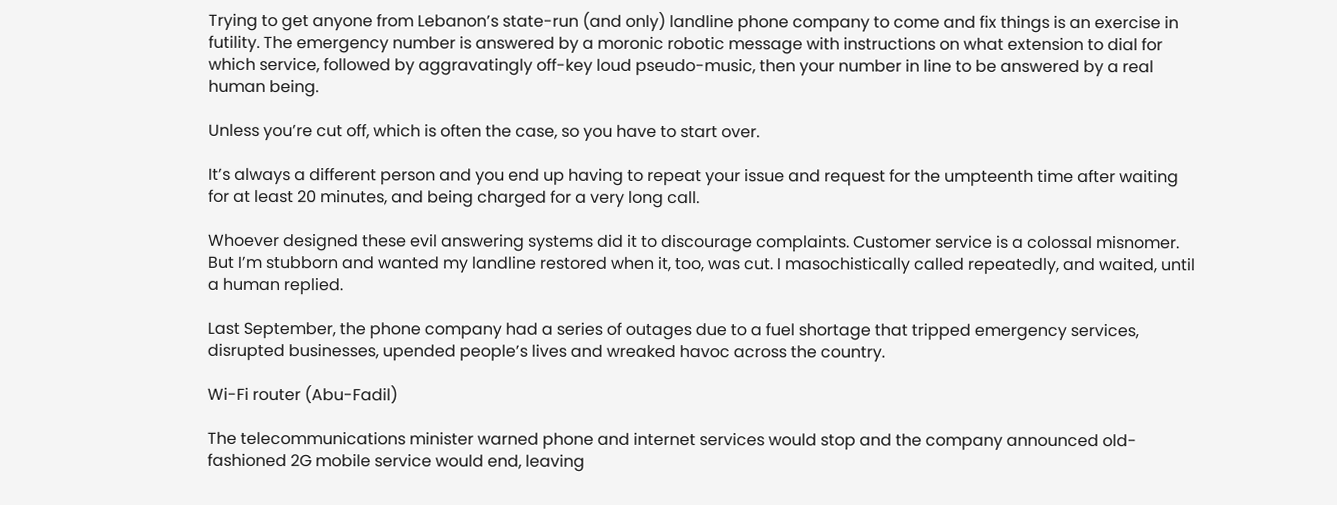Trying to get anyone from Lebanon’s state-run (and only) landline phone company to come and fix things is an exercise in futility. The emergency number is answered by a moronic robotic message with instructions on what extension to dial for which service, followed by aggravatingly off-key loud pseudo-music, then your number in line to be answered by a real human being.

Unless you’re cut off, which is often the case, so you have to start over.

It’s always a different person and you end up having to repeat your issue and request for the umpteenth time after waiting for at least 20 minutes, and being charged for a very long call.

Whoever designed these evil answering systems did it to discourage complaints. Customer service is a colossal misnomer. But I’m stubborn and wanted my landline restored when it, too, was cut. I masochistically called repeatedly, and waited, until a human replied.

Last September, the phone company had a series of outages due to a fuel shortage that tripped emergency services, disrupted businesses, upended people’s lives and wreaked havoc across the country.

Wi-Fi router (Abu-Fadil)

The telecommunications minister warned phone and internet services would stop and the company announced old-fashioned 2G mobile service would end, leaving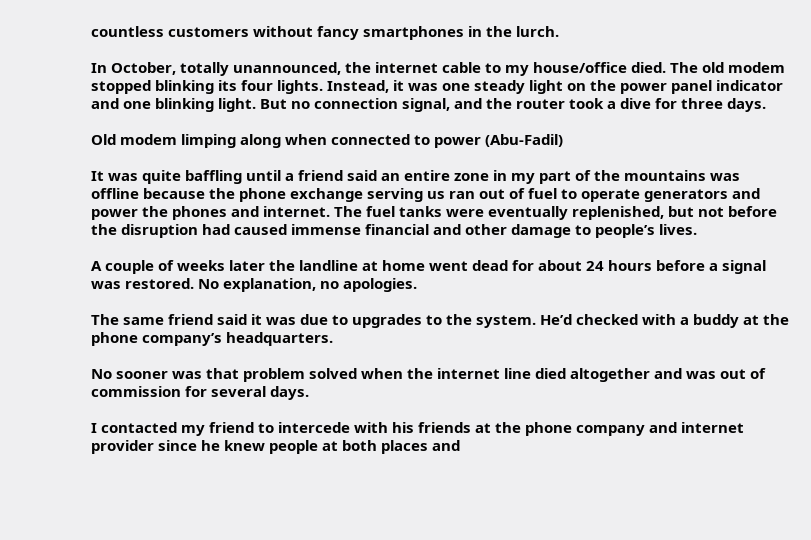countless customers without fancy smartphones in the lurch.

In October, totally unannounced, the internet cable to my house/office died. The old modem stopped blinking its four lights. Instead, it was one steady light on the power panel indicator and one blinking light. But no connection signal, and the router took a dive for three days.

Old modem limping along when connected to power (Abu-Fadil)

It was quite baffling until a friend said an entire zone in my part of the mountains was offline because the phone exchange serving us ran out of fuel to operate generators and power the phones and internet. The fuel tanks were eventually replenished, but not before the disruption had caused immense financial and other damage to people’s lives.

A couple of weeks later the landline at home went dead for about 24 hours before a signal was restored. No explanation, no apologies.

The same friend said it was due to upgrades to the system. He’d checked with a buddy at the phone company’s headquarters.

No sooner was that problem solved when the internet line died altogether and was out of commission for several days.

I contacted my friend to intercede with his friends at the phone company and internet provider since he knew people at both places and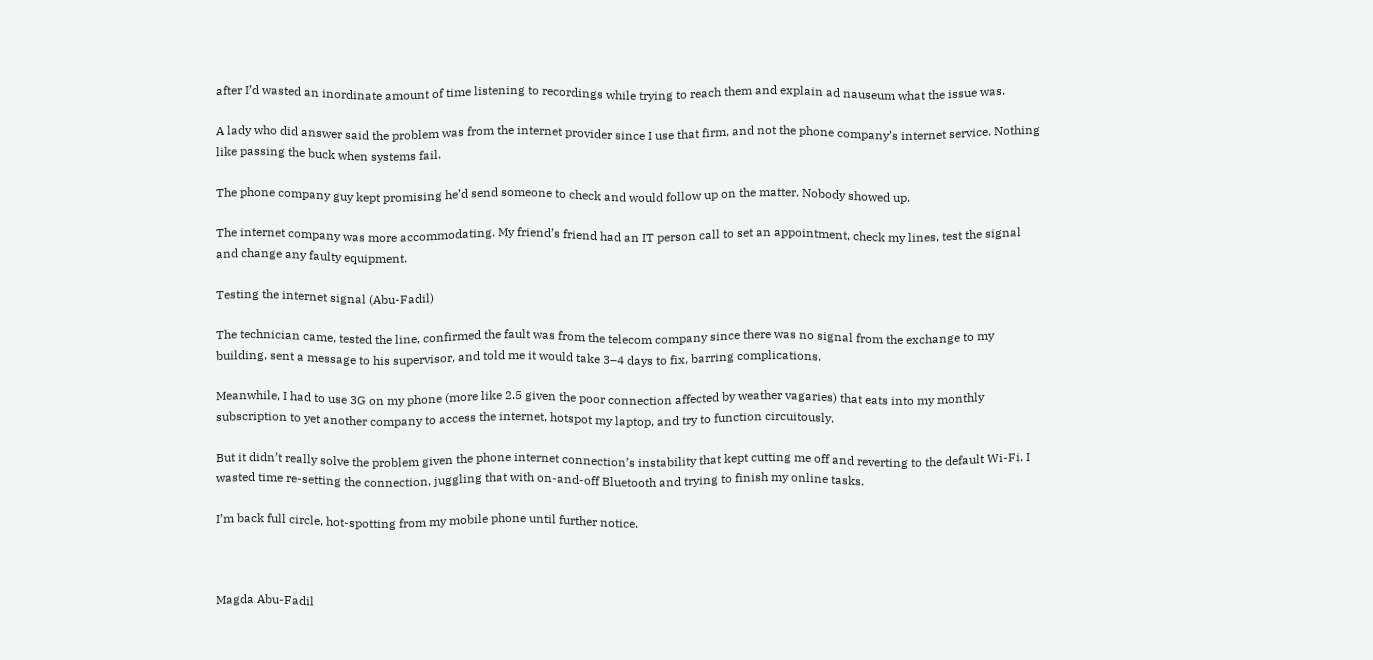after I’d wasted an inordinate amount of time listening to recordings while trying to reach them and explain ad nauseum what the issue was.

A lady who did answer said the problem was from the internet provider since I use that firm, and not the phone company’s internet service. Nothing like passing the buck when systems fail.

The phone company guy kept promising he’d send someone to check and would follow up on the matter. Nobody showed up.

The internet company was more accommodating. My friend’s friend had an IT person call to set an appointment, check my lines, test the signal and change any faulty equipment.

Testing the internet signal (Abu-Fadil)

The technician came, tested the line, confirmed the fault was from the telecom company since there was no signal from the exchange to my building, sent a message to his supervisor, and told me it would take 3–4 days to fix, barring complications.

Meanwhile, I had to use 3G on my phone (more like 2.5 given the poor connection affected by weather vagaries) that eats into my monthly subscription to yet another company to access the internet, hotspot my laptop, and try to function circuitously.

But it didn’t really solve the problem given the phone internet connection’s instability that kept cutting me off and reverting to the default Wi-Fi. I wasted time re-setting the connection, juggling that with on-and-off Bluetooth and trying to finish my online tasks.

I’m back full circle, hot-spotting from my mobile phone until further notice.



Magda Abu-Fadil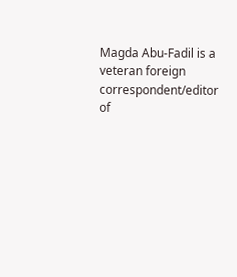Magda Abu-Fadil is a veteran foreign correspondent/editor of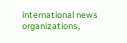international news organizations,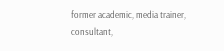former academic, media trainer, consultant,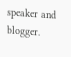speaker and blogger.